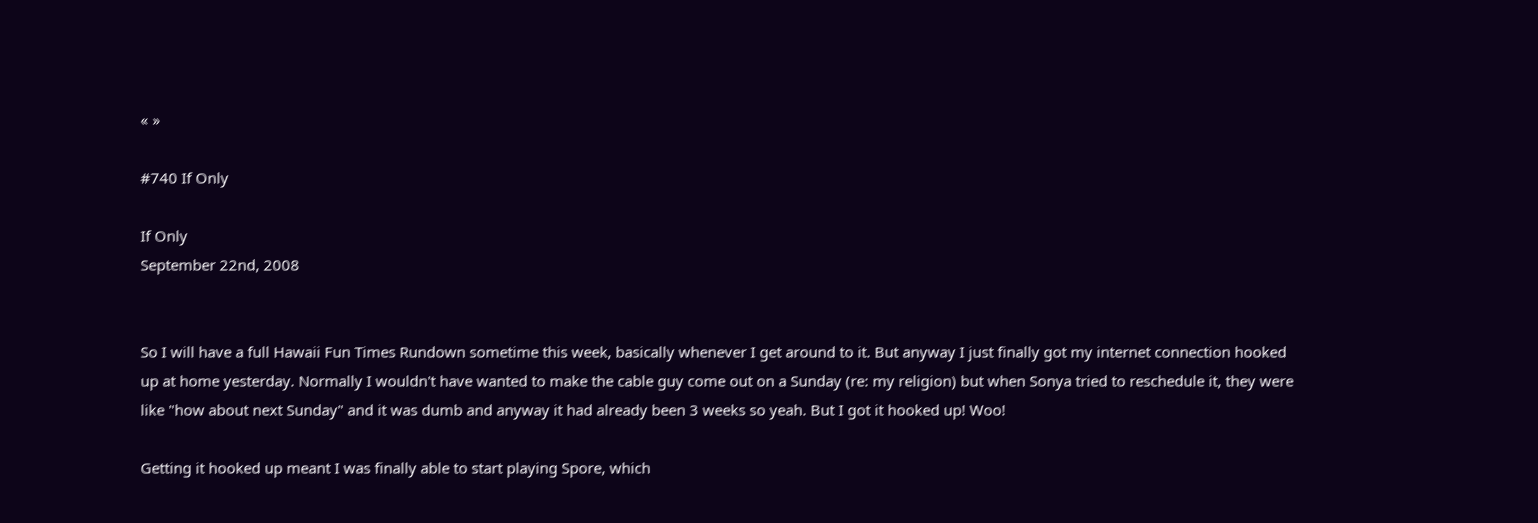« »

#740 If Only

If Only
September 22nd, 2008


So I will have a full Hawaii Fun Times Rundown sometime this week, basically whenever I get around to it. But anyway I just finally got my internet connection hooked up at home yesterday. Normally I wouldn't have wanted to make the cable guy come out on a Sunday (re: my religion) but when Sonya tried to reschedule it, they were like "how about next Sunday" and it was dumb and anyway it had already been 3 weeks so yeah. But I got it hooked up! Woo!

Getting it hooked up meant I was finally able to start playing Spore, which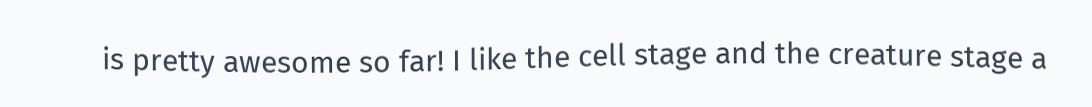is pretty awesome so far! I like the cell stage and the creature stage a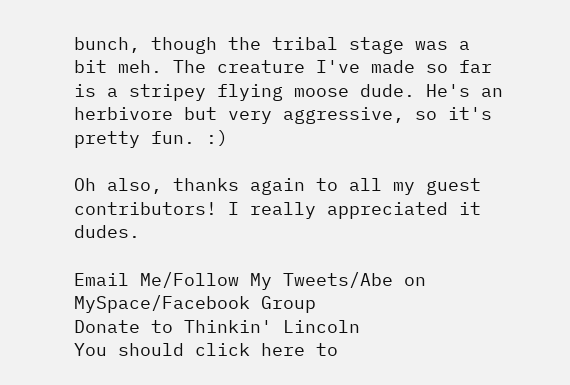bunch, though the tribal stage was a bit meh. The creature I've made so far is a stripey flying moose dude. He's an herbivore but very aggressive, so it's pretty fun. :)

Oh also, thanks again to all my guest contributors! I really appreciated it dudes.

Email Me/Follow My Tweets/Abe on MySpace/Facebook Group
Donate to Thinkin' Lincoln
You should click here to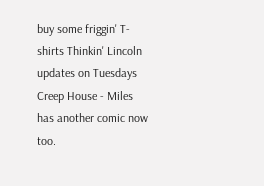buy some friggin' T-shirts Thinkin' Lincoln updates on Tuesdays Creep House - Miles has another comic now too.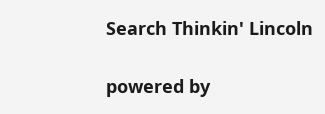Search Thinkin' Lincoln

powered by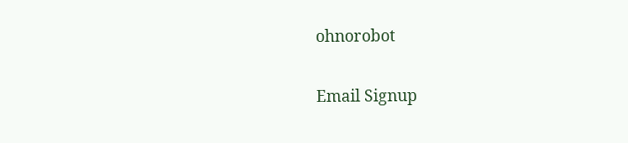ohnorobot

Email Signup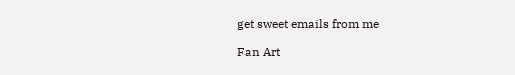get sweet emails from me

Fan Art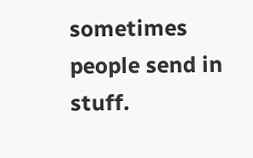sometimes people send in stuff.